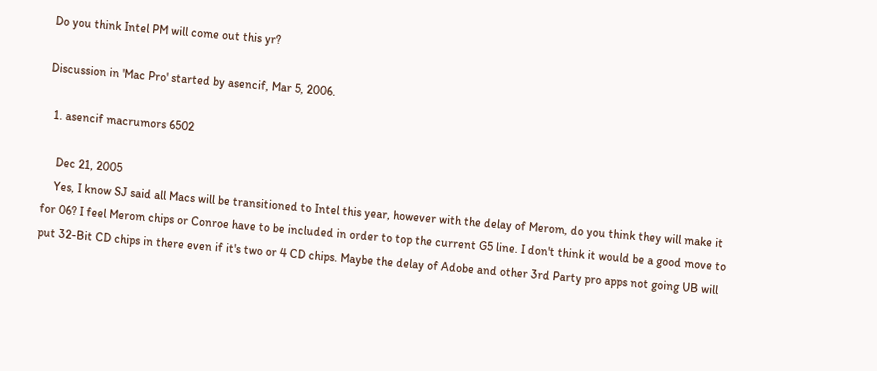Do you think Intel PM will come out this yr?

Discussion in 'Mac Pro' started by asencif, Mar 5, 2006.

  1. asencif macrumors 6502

    Dec 21, 2005
    Yes, I know SJ said all Macs will be transitioned to Intel this year, however with the delay of Merom, do you think they will make it for 06? I feel Merom chips or Conroe have to be included in order to top the current G5 line. I don't think it would be a good move to put 32-Bit CD chips in there even if it's two or 4 CD chips. Maybe the delay of Adobe and other 3rd Party pro apps not going UB will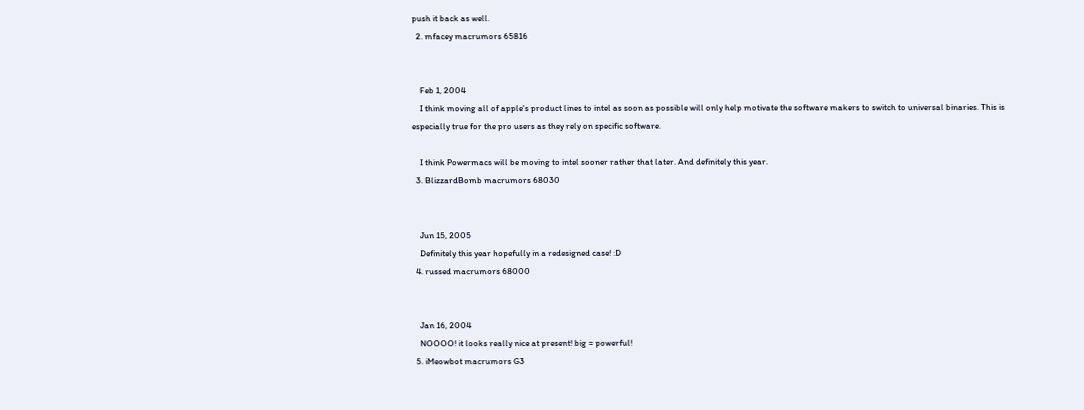push it back as well.
  2. mfacey macrumors 65816


    Feb 1, 2004
    I think moving all of apple's product lines to intel as soon as possible will only help motivate the software makers to switch to universal binaries. This is especially true for the pro users as they rely on specific software.

    I think Powermacs will be moving to intel sooner rather that later. And definitely this year.
  3. BlizzardBomb macrumors 68030


    Jun 15, 2005
    Definitely this year hopefully in a redesigned case! :D
  4. russed macrumors 68000


    Jan 16, 2004
    NOOOO! it looks really nice at present! big = powerful!
  5. iMeowbot macrumors G3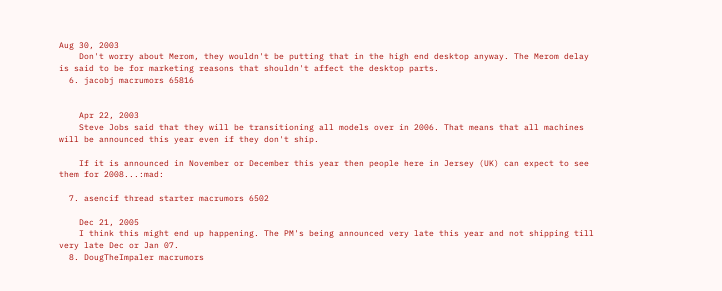Aug 30, 2003
    Don't worry about Merom, they wouldn't be putting that in the high end desktop anyway. The Merom delay is said to be for marketing reasons that shouldn't affect the desktop parts.
  6. jacobj macrumors 65816


    Apr 22, 2003
    Steve Jobs said that they will be transitioning all models over in 2006. That means that all machines will be announced this year even if they don't ship.

    If it is announced in November or December this year then people here in Jersey (UK) can expect to see them for 2008...:mad:

  7. asencif thread starter macrumors 6502

    Dec 21, 2005
    I think this might end up happening. The PM's being announced very late this year and not shipping till very late Dec or Jan 07.
  8. DougTheImpaler macrumors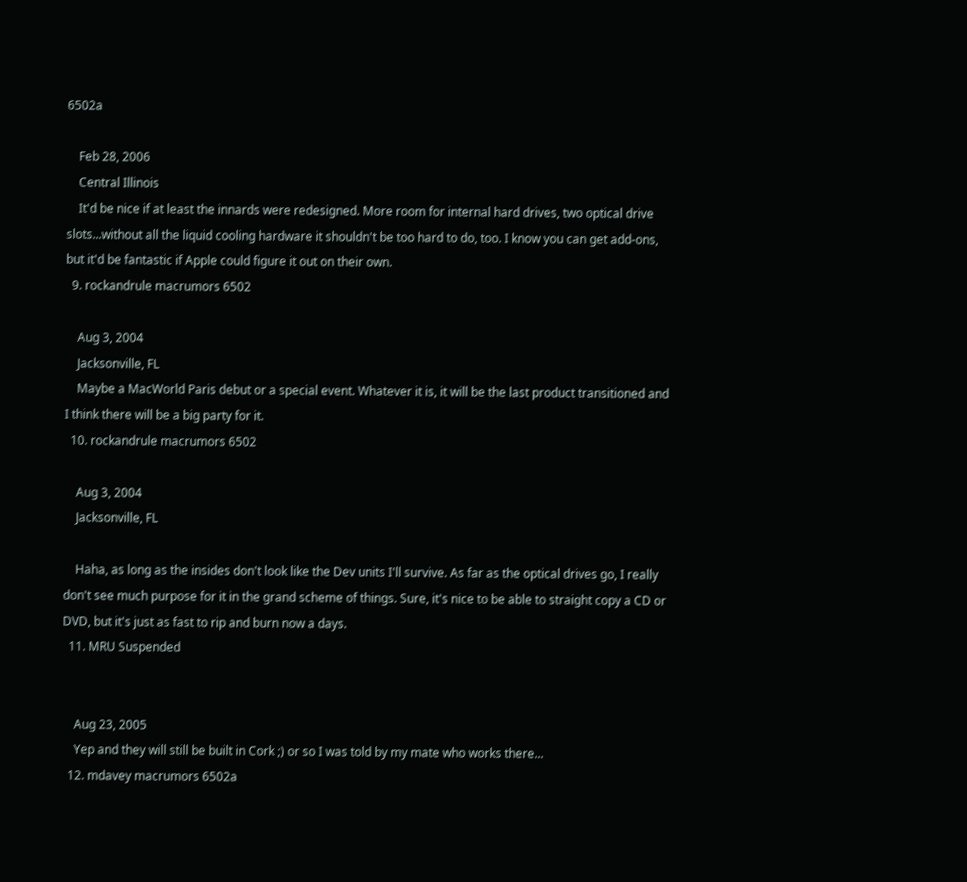6502a

    Feb 28, 2006
    Central Illinois
    It'd be nice if at least the innards were redesigned. More room for internal hard drives, two optical drive slots...without all the liquid cooling hardware it shouldn't be too hard to do, too. I know you can get add-ons, but it'd be fantastic if Apple could figure it out on their own.
  9. rockandrule macrumors 6502

    Aug 3, 2004
    Jacksonville, FL
    Maybe a MacWorld Paris debut or a special event. Whatever it is, it will be the last product transitioned and I think there will be a big party for it.
  10. rockandrule macrumors 6502

    Aug 3, 2004
    Jacksonville, FL

    Haha, as long as the insides don't look like the Dev units I'll survive. As far as the optical drives go, I really don't see much purpose for it in the grand scheme of things. Sure, it's nice to be able to straight copy a CD or DVD, but it's just as fast to rip and burn now a days.
  11. MRU Suspended


    Aug 23, 2005
    Yep and they will still be built in Cork ;) or so I was told by my mate who works there...
  12. mdavey macrumors 6502a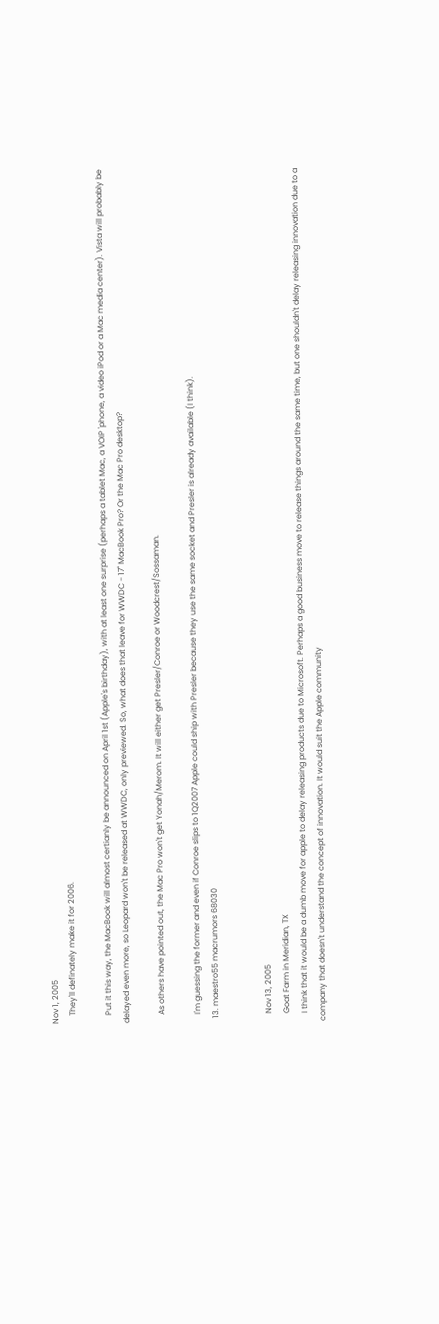Nov 1, 2005
    They'll definately make it for 2006.

    Put it this way, the MacBook will almost certianly be announced on April 1st (Apple's birthday), with at least one surprise (perhaps a tablet Mac, a VOIP 'phone, a video iPod or a Mac media center). Vista will probably be delayed even more, so Leopard won't be released at WWDC, only previewed. So, what does that leave for WWDC - 17" MacBook Pro? Or the Mac Pro desktop?

    As others have pointed out, the Mac Pro won't get Yonah/Merom. It will either get Presler/Conroe or Woodcrest/Sossaman.

    I'm guessing the former and even if Conroe slips to 1Q2007 Apple could ship with Presler because they use the same socket and Presler is already available (I think).
  13. maestro55 macrumors 68030


    Nov 13, 2005
    Goat Farm in Meridian, TX
    I think that it would be a dumb move for apple to delay releasing products due to Microsoft. Perhaps a good business move to release things around the same time, but one shouldn't delay releasing innovation due to a company that doesn't understand the concept of innovation. It would suit the Apple community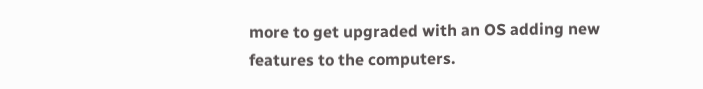more to get upgraded with an OS adding new features to the computers.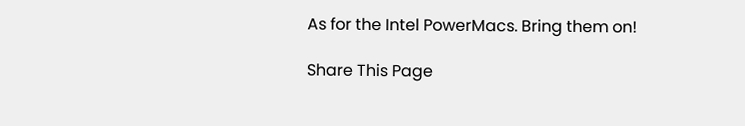As for the Intel PowerMacs. Bring them on!

Share This Page